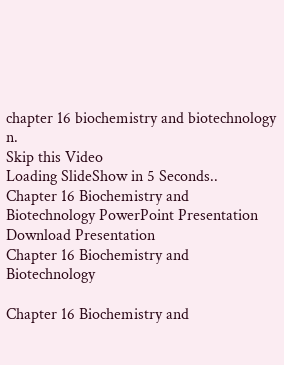chapter 16 biochemistry and biotechnology n.
Skip this Video
Loading SlideShow in 5 Seconds..
Chapter 16 Biochemistry and Biotechnology PowerPoint Presentation
Download Presentation
Chapter 16 Biochemistry and Biotechnology

Chapter 16 Biochemistry and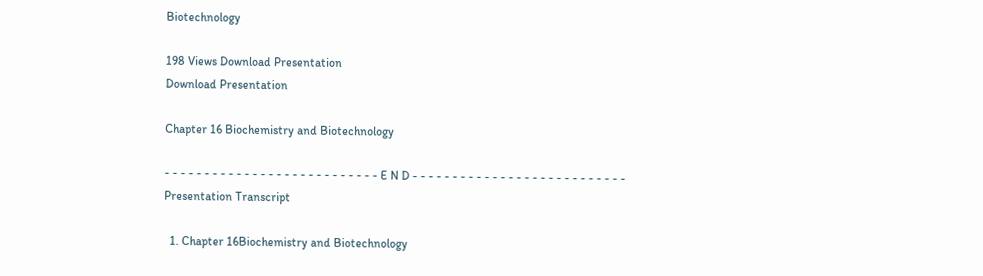Biotechnology

198 Views Download Presentation
Download Presentation

Chapter 16 Biochemistry and Biotechnology

- - - - - - - - - - - - - - - - - - - - - - - - - - - E N D - - - - - - - - - - - - - - - - - - - - - - - - - - -
Presentation Transcript

  1. Chapter 16Biochemistry and Biotechnology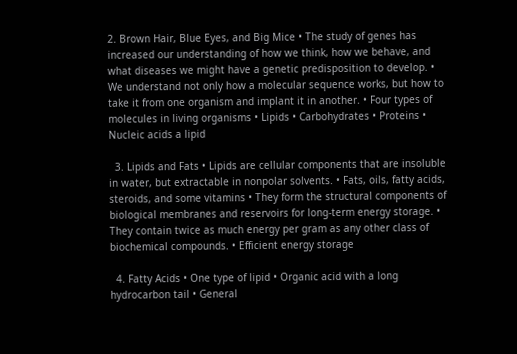2. Brown Hair, Blue Eyes, and Big Mice • The study of genes has increased our understanding of how we think, how we behave, and what diseases we might have a genetic predisposition to develop. • We understand not only how a molecular sequence works, but how to take it from one organism and implant it in another. • Four types of molecules in living organisms • Lipids • Carbohydrates • Proteins • Nucleic acids a lipid

  3. Lipids and Fats • Lipids are cellular components that are insoluble in water, but extractable in nonpolar solvents. • Fats, oils, fatty acids, steroids, and some vitamins • They form the structural components of biological membranes and reservoirs for long-term energy storage. • They contain twice as much energy per gram as any other class of biochemical compounds. • Efficient energy storage

  4. Fatty Acids • One type of lipid • Organic acid with a long hydrocarbon tail • General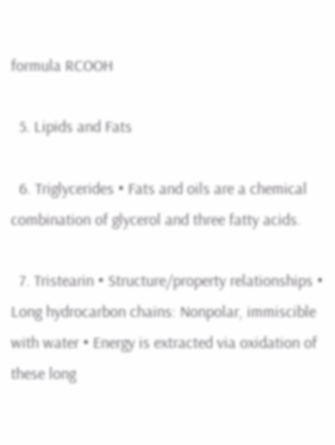formula RCOOH

  5. Lipids and Fats

  6. Triglycerides • Fats and oils are a chemical combination of glycerol and three fatty acids.

  7. Tristearin • Structure/property relationships • Long hydrocarbon chains: Nonpolar, immiscible with water • Energy is extracted via oxidation of these long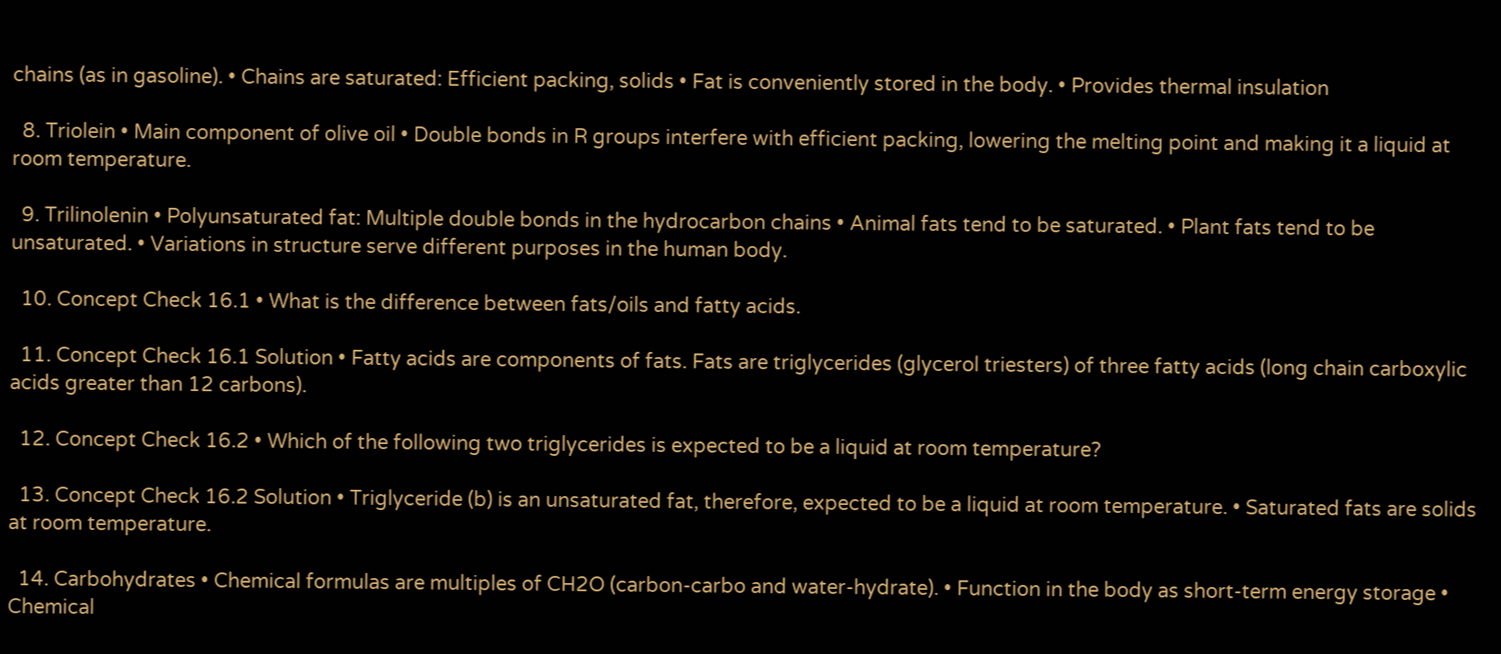chains (as in gasoline). • Chains are saturated: Efficient packing, solids • Fat is conveniently stored in the body. • Provides thermal insulation

  8. Triolein • Main component of olive oil • Double bonds in R groups interfere with efficient packing, lowering the melting point and making it a liquid at room temperature.

  9. Trilinolenin • Polyunsaturated fat: Multiple double bonds in the hydrocarbon chains • Animal fats tend to be saturated. • Plant fats tend to be unsaturated. • Variations in structure serve different purposes in the human body.

  10. Concept Check 16.1 • What is the difference between fats/oils and fatty acids.

  11. Concept Check 16.1 Solution • Fatty acids are components of fats. Fats are triglycerides (glycerol triesters) of three fatty acids (long chain carboxylic acids greater than 12 carbons).

  12. Concept Check 16.2 • Which of the following two triglycerides is expected to be a liquid at room temperature?

  13. Concept Check 16.2 Solution • Triglyceride (b) is an unsaturated fat, therefore, expected to be a liquid at room temperature. • Saturated fats are solids at room temperature.

  14. Carbohydrates • Chemical formulas are multiples of CH2O (carbon-carbo and water-hydrate). • Function in the body as short-term energy storage • Chemical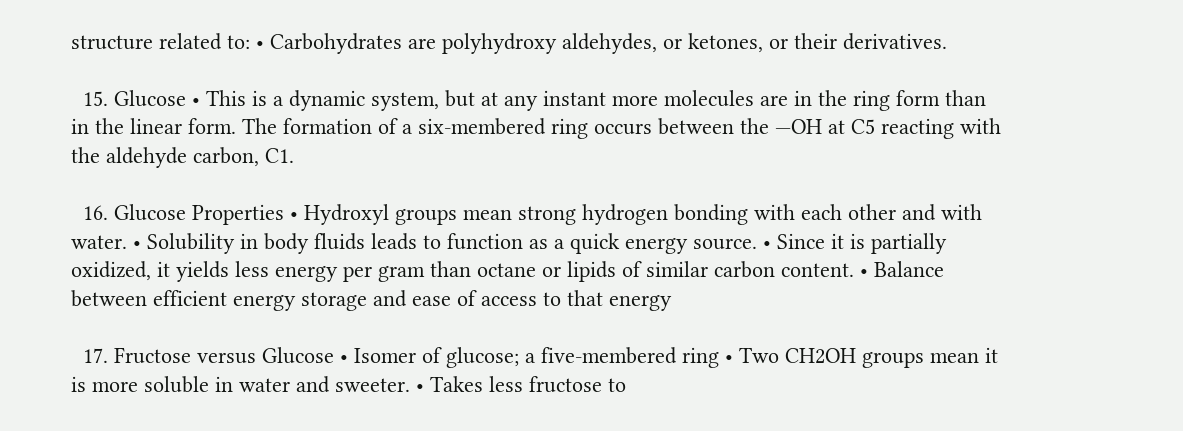structure related to: • Carbohydrates are polyhydroxy aldehydes, or ketones, or their derivatives.

  15. Glucose • This is a dynamic system, but at any instant more molecules are in the ring form than in the linear form. The formation of a six-membered ring occurs between the —OH at C5 reacting with the aldehyde carbon, C1.

  16. Glucose Properties • Hydroxyl groups mean strong hydrogen bonding with each other and with water. • Solubility in body fluids leads to function as a quick energy source. • Since it is partially oxidized, it yields less energy per gram than octane or lipids of similar carbon content. • Balance between efficient energy storage and ease of access to that energy

  17. Fructose versus Glucose • Isomer of glucose; a five-membered ring • Two CH2OH groups mean it is more soluble in water and sweeter. • Takes less fructose to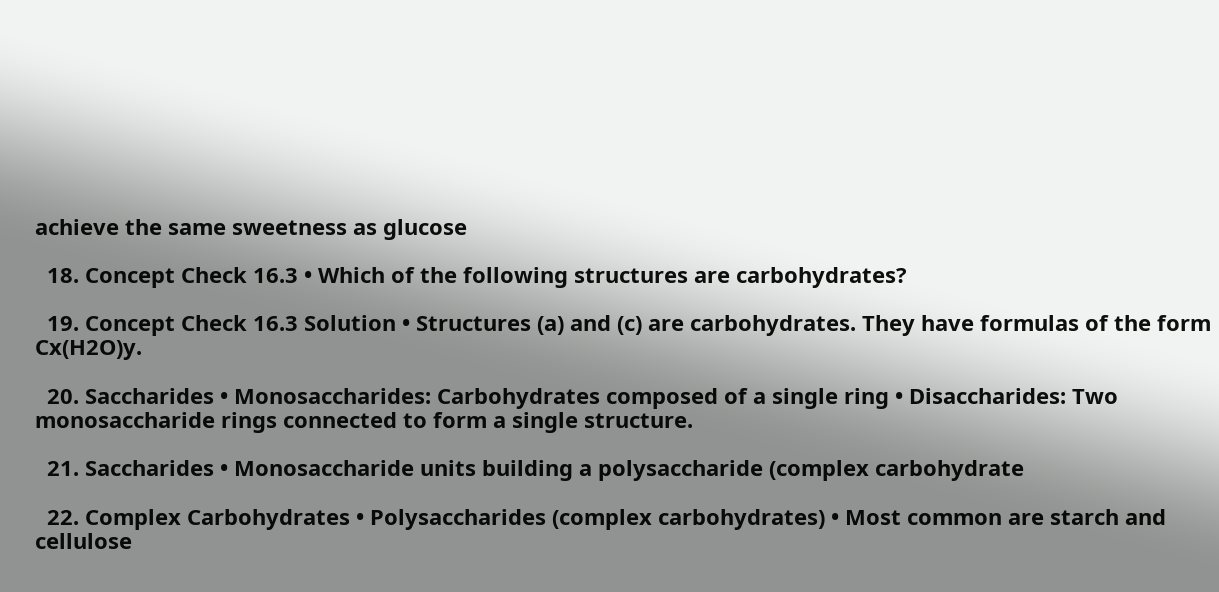achieve the same sweetness as glucose

  18. Concept Check 16.3 • Which of the following structures are carbohydrates?

  19. Concept Check 16.3 Solution • Structures (a) and (c) are carbohydrates. They have formulas of the form Cx(H2O)y.

  20. Saccharides • Monosaccharides: Carbohydrates composed of a single ring • Disaccharides: Two monosaccharide rings connected to form a single structure.

  21. Saccharides • Monosaccharide units building a polysaccharide (complex carbohydrate

  22. Complex Carbohydrates • Polysaccharides (complex carbohydrates) • Most common are starch and cellulose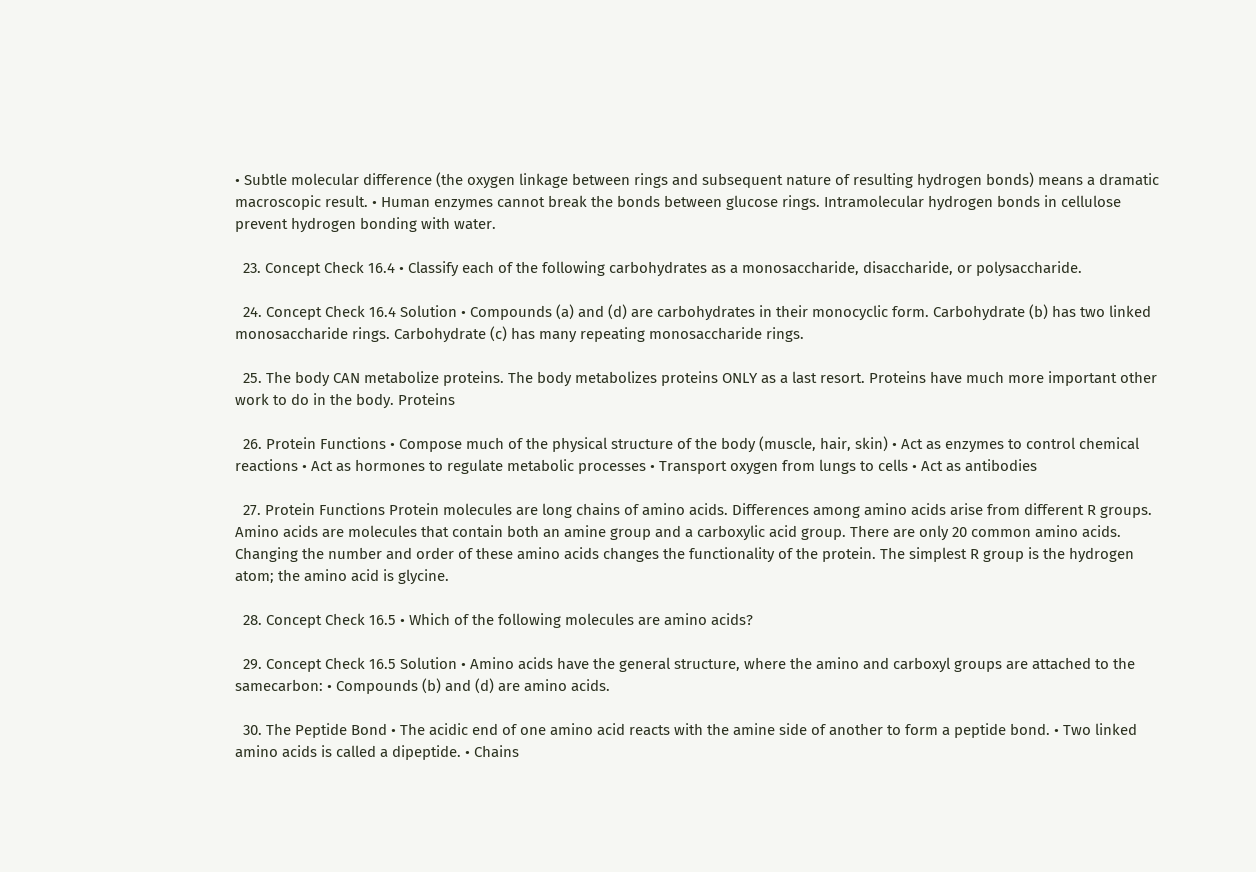• Subtle molecular difference (the oxygen linkage between rings and subsequent nature of resulting hydrogen bonds) means a dramatic macroscopic result. • Human enzymes cannot break the bonds between glucose rings. Intramolecular hydrogen bonds in cellulose prevent hydrogen bonding with water.

  23. Concept Check 16.4 • Classify each of the following carbohydrates as a monosaccharide, disaccharide, or polysaccharide.

  24. Concept Check 16.4 Solution • Compounds (a) and (d) are carbohydrates in their monocyclic form. Carbohydrate (b) has two linked monosaccharide rings. Carbohydrate (c) has many repeating monosaccharide rings.

  25. The body CAN metabolize proteins. The body metabolizes proteins ONLY as a last resort. Proteins have much more important other work to do in the body. Proteins

  26. Protein Functions • Compose much of the physical structure of the body (muscle, hair, skin) • Act as enzymes to control chemical reactions • Act as hormones to regulate metabolic processes • Transport oxygen from lungs to cells • Act as antibodies

  27. Protein Functions Protein molecules are long chains of amino acids. Differences among amino acids arise from different R groups. Amino acids are molecules that contain both an amine group and a carboxylic acid group. There are only 20 common amino acids. Changing the number and order of these amino acids changes the functionality of the protein. The simplest R group is the hydrogen atom; the amino acid is glycine.

  28. Concept Check 16.5 • Which of the following molecules are amino acids?

  29. Concept Check 16.5 Solution • Amino acids have the general structure, where the amino and carboxyl groups are attached to the samecarbon: • Compounds (b) and (d) are amino acids.

  30. The Peptide Bond • The acidic end of one amino acid reacts with the amine side of another to form a peptide bond. • Two linked amino acids is called a dipeptide. • Chains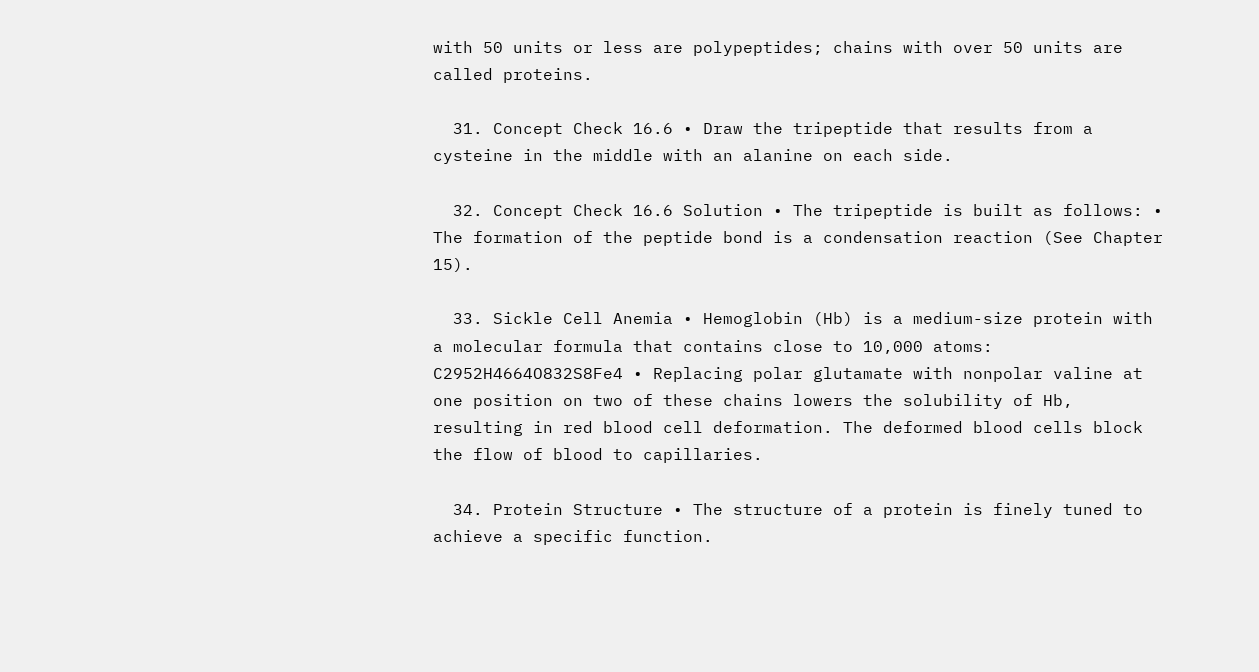with 50 units or less are polypeptides; chains with over 50 units are called proteins.

  31. Concept Check 16.6 • Draw the tripeptide that results from a cysteine in the middle with an alanine on each side.

  32. Concept Check 16.6 Solution • The tripeptide is built as follows: • The formation of the peptide bond is a condensation reaction (See Chapter 15).

  33. Sickle Cell Anemia • Hemoglobin (Hb) is a medium-size protein with a molecular formula that contains close to 10,000 atoms: C2952H4664O832S8Fe4 • Replacing polar glutamate with nonpolar valine at one position on two of these chains lowers the solubility of Hb, resulting in red blood cell deformation. The deformed blood cells block the flow of blood to capillaries.

  34. Protein Structure • The structure of a protein is finely tuned to achieve a specific function.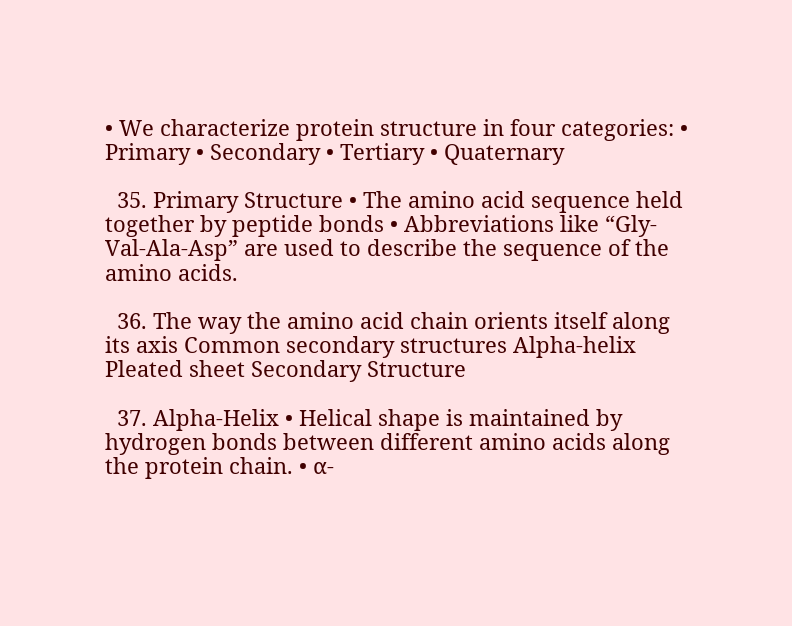• We characterize protein structure in four categories: • Primary • Secondary • Tertiary • Quaternary

  35. Primary Structure • The amino acid sequence held together by peptide bonds • Abbreviations like “Gly-Val-Ala-Asp” are used to describe the sequence of the amino acids.

  36. The way the amino acid chain orients itself along its axis Common secondary structures Alpha-helix Pleated sheet Secondary Structure

  37. Alpha-Helix • Helical shape is maintained by hydrogen bonds between different amino acids along the protein chain. • α-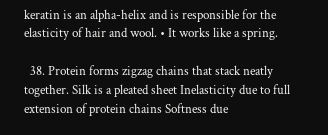keratin is an alpha-helix and is responsible for the elasticity of hair and wool. • It works like a spring.

  38. Protein forms zigzag chains that stack neatly together. Silk is a pleated sheet Inelasticity due to full extension of protein chains Softness due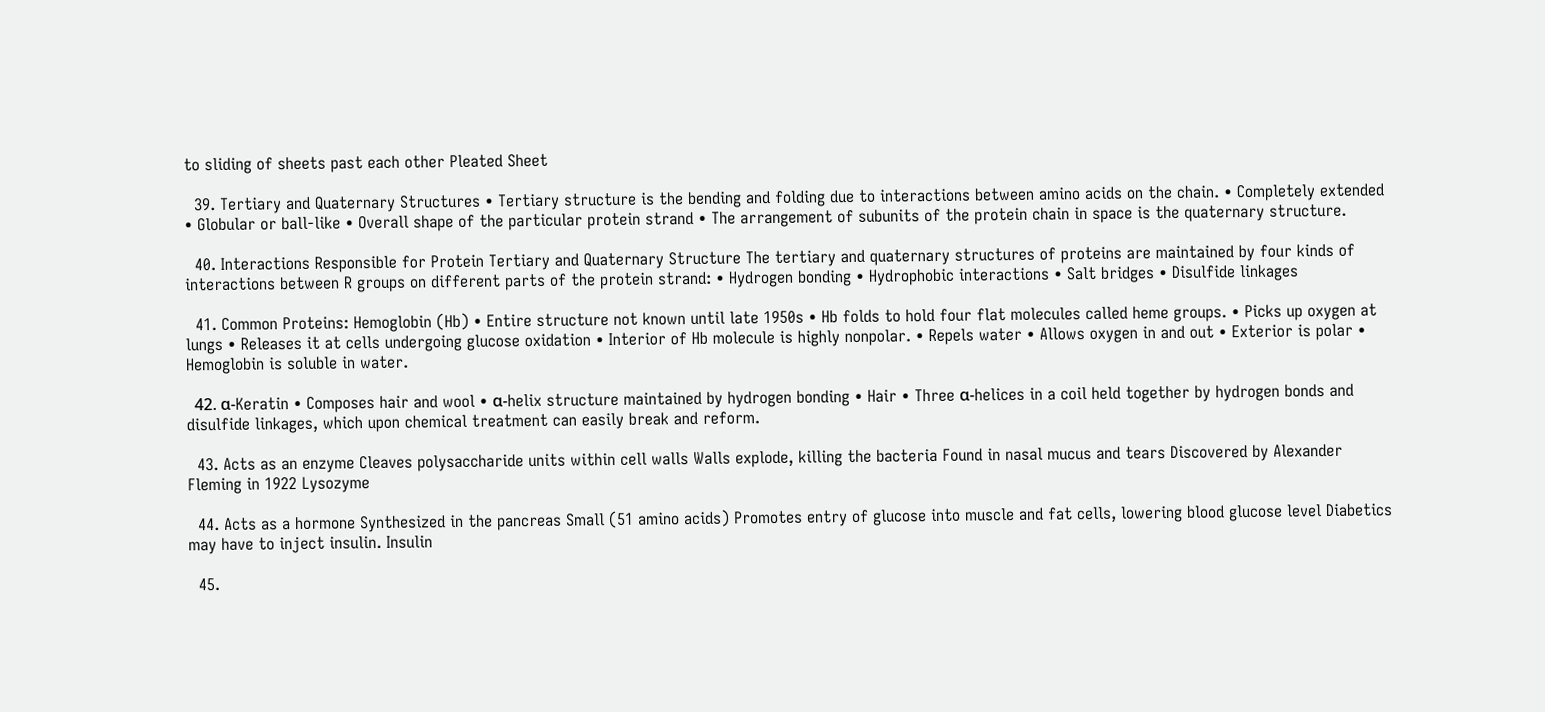to sliding of sheets past each other Pleated Sheet

  39. Tertiary and Quaternary Structures • Tertiary structure is the bending and folding due to interactions between amino acids on the chain. • Completely extended • Globular or ball-like • Overall shape of the particular protein strand • The arrangement of subunits of the protein chain in space is the quaternary structure.

  40. Interactions Responsible for Protein Tertiary and Quaternary Structure The tertiary and quaternary structures of proteins are maintained by four kinds of interactions between R groups on different parts of the protein strand: • Hydrogen bonding • Hydrophobic interactions • Salt bridges • Disulfide linkages

  41. Common Proteins: Hemoglobin (Hb) • Entire structure not known until late 1950s • Hb folds to hold four flat molecules called heme groups. • Picks up oxygen at lungs • Releases it at cells undergoing glucose oxidation • Interior of Hb molecule is highly nonpolar. • Repels water • Allows oxygen in and out • Exterior is polar • Hemoglobin is soluble in water.

  42. α-Keratin • Composes hair and wool • α-helix structure maintained by hydrogen bonding • Hair • Three α-helices in a coil held together by hydrogen bonds and disulfide linkages, which upon chemical treatment can easily break and reform.

  43. Acts as an enzyme Cleaves polysaccharide units within cell walls Walls explode, killing the bacteria Found in nasal mucus and tears Discovered by Alexander Fleming in 1922 Lysozyme

  44. Acts as a hormone Synthesized in the pancreas Small (51 amino acids) Promotes entry of glucose into muscle and fat cells, lowering blood glucose level Diabetics may have to inject insulin. Insulin

  45.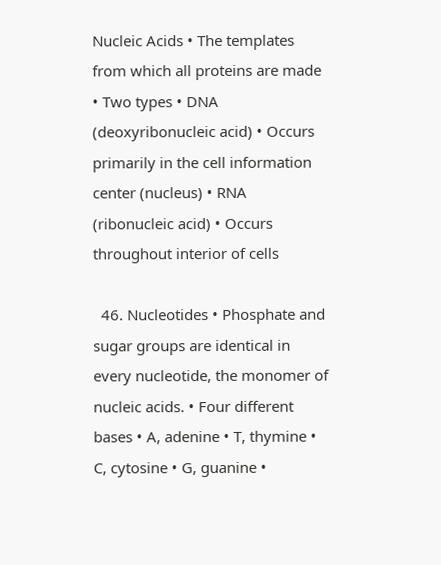Nucleic Acids • The templates from which all proteins are made • Two types • DNA (deoxyribonucleic acid) • Occurs primarily in the cell information center (nucleus) • RNA (ribonucleic acid) • Occurs throughout interior of cells

  46. Nucleotides • Phosphate and sugar groups are identical in every nucleotide, the monomer of nucleic acids. • Four different bases • A, adenine • T, thymine • C, cytosine • G, guanine •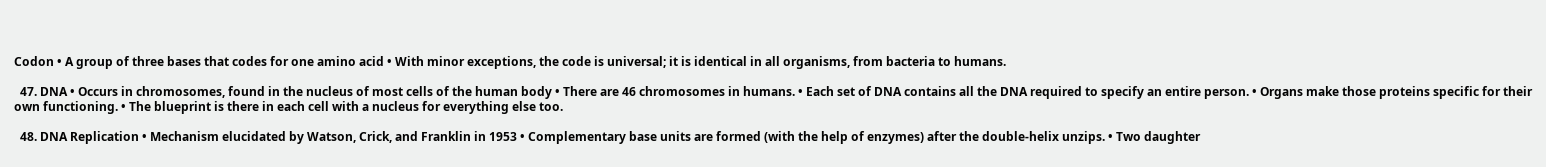Codon • A group of three bases that codes for one amino acid • With minor exceptions, the code is universal; it is identical in all organisms, from bacteria to humans.

  47. DNA • Occurs in chromosomes, found in the nucleus of most cells of the human body • There are 46 chromosomes in humans. • Each set of DNA contains all the DNA required to specify an entire person. • Organs make those proteins specific for their own functioning. • The blueprint is there in each cell with a nucleus for everything else too.

  48. DNA Replication • Mechanism elucidated by Watson, Crick, and Franklin in 1953 • Complementary base units are formed (with the help of enzymes) after the double-helix unzips. • Two daughter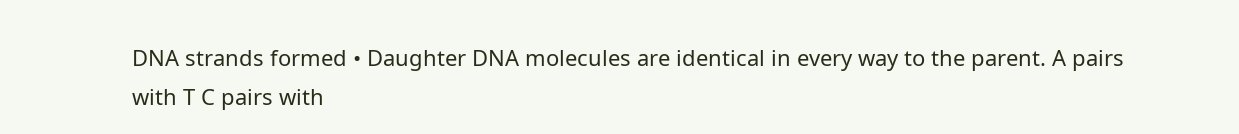DNA strands formed • Daughter DNA molecules are identical in every way to the parent. A pairs with T C pairs with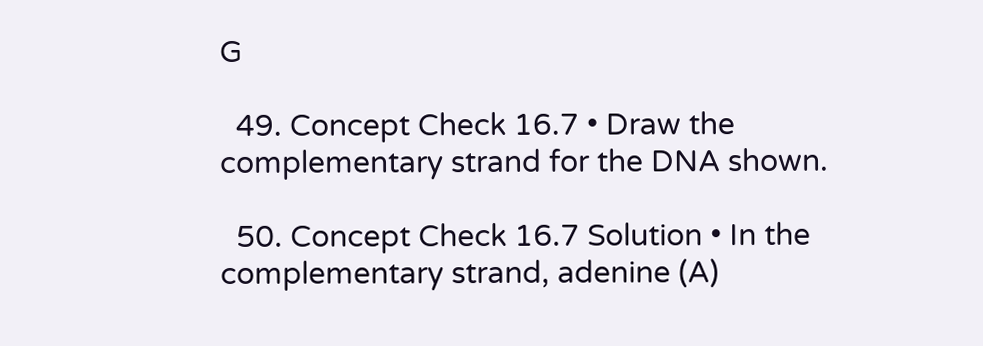G

  49. Concept Check 16.7 • Draw the complementary strand for the DNA shown.

  50. Concept Check 16.7 Solution • In the complementary strand, adenine (A)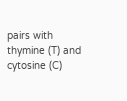pairs with thymine (T) and cytosine (C)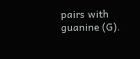pairs with guanine (G).